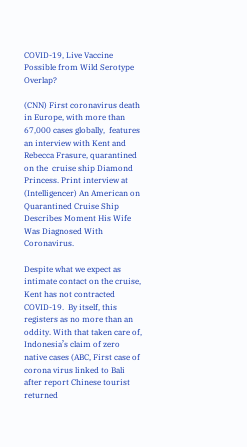COVID-19, Live Vaccine Possible from Wild Serotype Overlap?

(CNN) First coronavirus death in Europe, with more than 67,000 cases globally,  features an interview with Kent and Rebecca Frasure, quarantined on the  cruise ship Diamond Princess. Print interview at  (Intelligencer) An American on Quarantined Cruise Ship Describes Moment His Wife Was Diagnosed With Coronavirus.

Despite what we expect as intimate contact on the cruise, Kent has not contracted COVID-19.  By itself, this registers as no more than an oddity. With that taken care of, Indonesia’s claim of zero  native cases (ABC, First case of corona virus linked to Bali after report Chinese tourist returned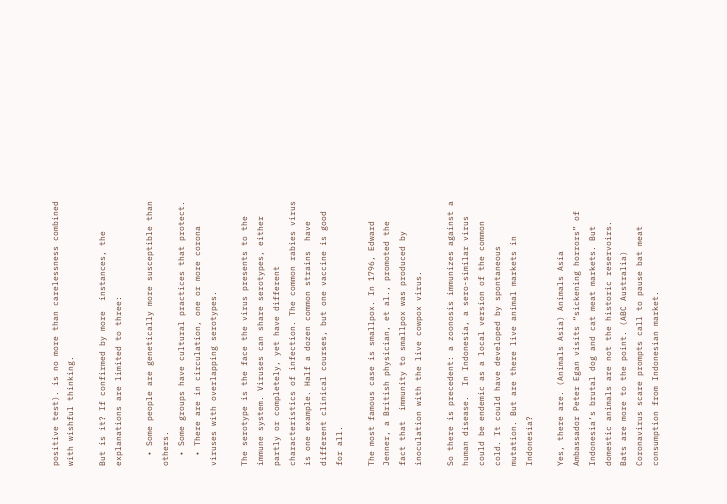positive test). is no more than carelessness combined with wishful thinking.

But is it? If confirmed by more  instances, the explanations are limited to three:

  • Some people are genetically more susceptible than others.
  • Some groups have cultural practices that protect.
  • There are in circulation, one or more corona viruses with overlapping serotypes.

The serotype is the face the virus presents to the immune system. Viruses can share serotypes, either partly or completely, yet have different characteristics of infection. The common rabies virus is one example. Half a dozen common strains  have different clinical courses, but one vaccine is good for all.

The most famous case is smallpox. In 1796, Edward Jenner, a British physician, et al., promoted the fact that  immunity to smallpox was produced by inoculation with the live cowpox virus.

So there is precedent: a zoonosis immunizes against a human disease.  In Indonesia, a sero-similar virus could be endemic as a local version of the common cold. It could have developed by spontaneous mutation. But are there live animal markets in Indonesia?

Yes, there are. (Animals Asia) Animals Asia Ambassador Peter Egan visits “sickening horrors” of Indonesia’s brutal dog and cat meat markets. But domestic animals are not the historic reservoirs. Bats are more to the point. (ABC Australia) Coronavirus scare prompts call to pause bat meat consumption from Indonesian market.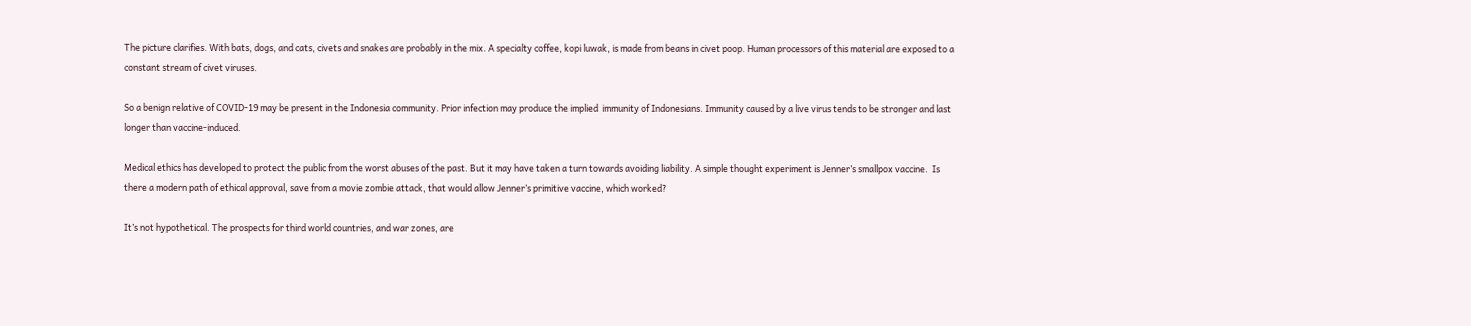The picture clarifies. With bats, dogs, and cats, civets and snakes are probably in the mix. A specialty coffee, kopi luwak, is made from beans in civet poop. Human processors of this material are exposed to a constant stream of civet viruses.

So a benign relative of COVID-19 may be present in the Indonesia community. Prior infection may produce the implied  immunity of Indonesians. Immunity caused by a live virus tends to be stronger and last longer than vaccine-induced.

Medical ethics has developed to protect the public from the worst abuses of the past. But it may have taken a turn towards avoiding liability. A simple thought experiment is Jenner’s smallpox vaccine.  Is there a modern path of ethical approval, save from a movie zombie attack, that would allow Jenner’s primitive vaccine, which worked?

It’s not hypothetical. The prospects for third world countries, and war zones, are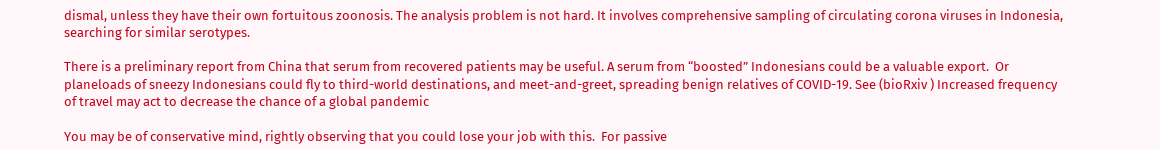dismal, unless they have their own fortuitous zoonosis. The analysis problem is not hard. It involves comprehensive sampling of circulating corona viruses in Indonesia, searching for similar serotypes.

There is a preliminary report from China that serum from recovered patients may be useful. A serum from “boosted” Indonesians could be a valuable export.  Or planeloads of sneezy Indonesians could fly to third-world destinations, and meet-and-greet, spreading benign relatives of COVID-19. See (bioRxiv ) Increased frequency of travel may act to decrease the chance of a global pandemic

You may be of conservative mind, rightly observing that you could lose your job with this.  For passive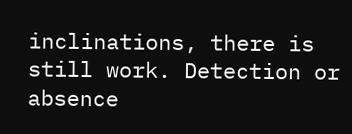inclinations, there is still work. Detection or absence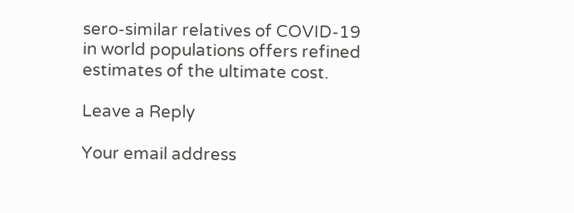sero-similar relatives of COVID-19 in world populations offers refined estimates of the ultimate cost.

Leave a Reply

Your email address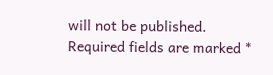will not be published. Required fields are marked *